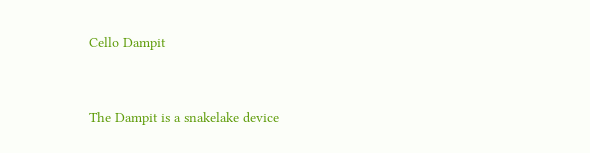Cello Dampit


The Dampit is a snakelake device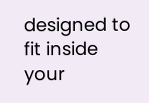designed to fit inside your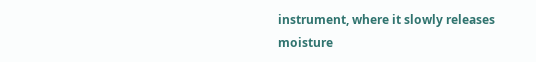instrument, where it slowly releases moisture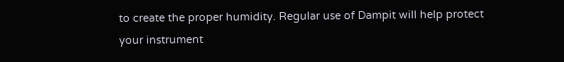to create the proper humidity. Regular use of Dampit will help protect your instrument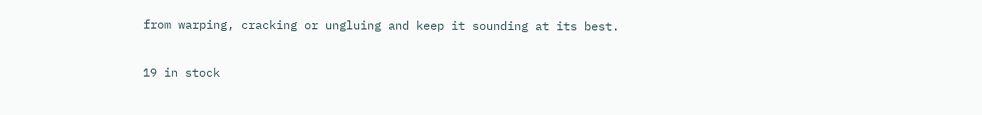from warping, cracking or ungluing and keep it sounding at its best.

19 in stock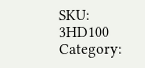SKU: 3HD100 Category: